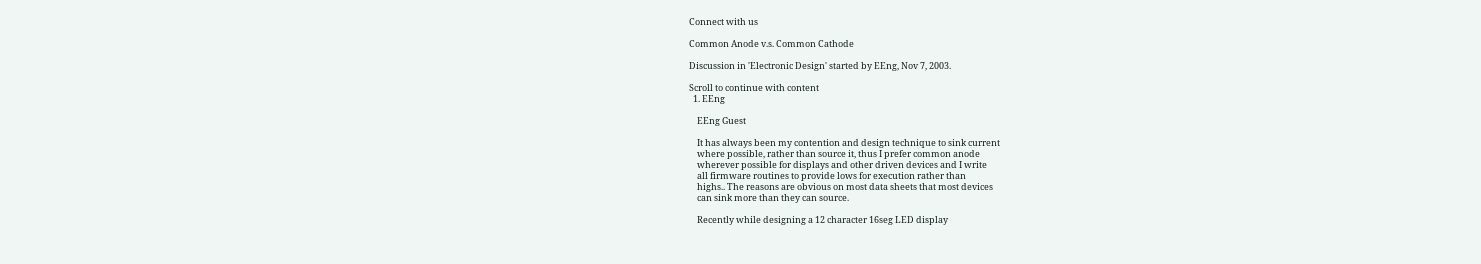Connect with us

Common Anode v.s. Common Cathode

Discussion in 'Electronic Design' started by EEng, Nov 7, 2003.

Scroll to continue with content
  1. EEng

    EEng Guest

    It has always been my contention and design technique to sink current
    where possible, rather than source it, thus I prefer common anode
    wherever possible for displays and other driven devices and I write
    all firmware routines to provide lows for execution rather than
    highs.. The reasons are obvious on most data sheets that most devices
    can sink more than they can source.

    Recently while designing a 12 character 16seg LED display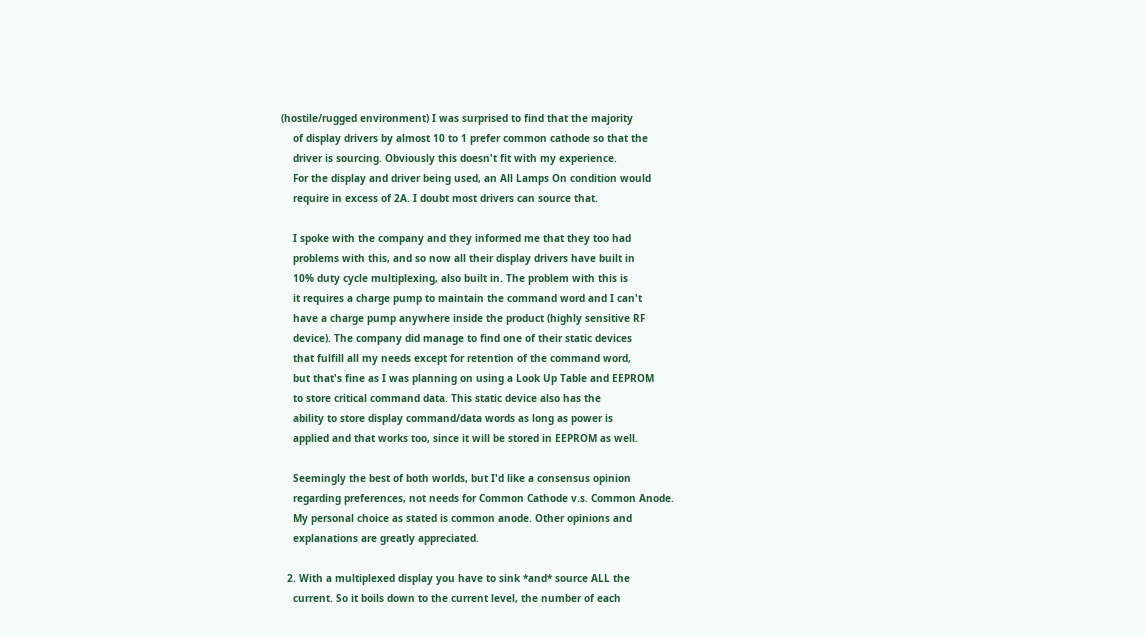(hostile/rugged environment) I was surprised to find that the majority
    of display drivers by almost 10 to 1 prefer common cathode so that the
    driver is sourcing. Obviously this doesn't fit with my experience.
    For the display and driver being used, an All Lamps On condition would
    require in excess of 2A. I doubt most drivers can source that.

    I spoke with the company and they informed me that they too had
    problems with this, and so now all their display drivers have built in
    10% duty cycle multiplexing, also built in. The problem with this is
    it requires a charge pump to maintain the command word and I can't
    have a charge pump anywhere inside the product (highly sensitive RF
    device). The company did manage to find one of their static devices
    that fulfill all my needs except for retention of the command word,
    but that's fine as I was planning on using a Look Up Table and EEPROM
    to store critical command data. This static device also has the
    ability to store display command/data words as long as power is
    applied and that works too, since it will be stored in EEPROM as well.

    Seemingly the best of both worlds, but I'd like a consensus opinion
    regarding preferences, not needs for Common Cathode v.s. Common Anode.
    My personal choice as stated is common anode. Other opinions and
    explanations are greatly appreciated.

  2. With a multiplexed display you have to sink *and* source ALL the
    current. So it boils down to the current level, the number of each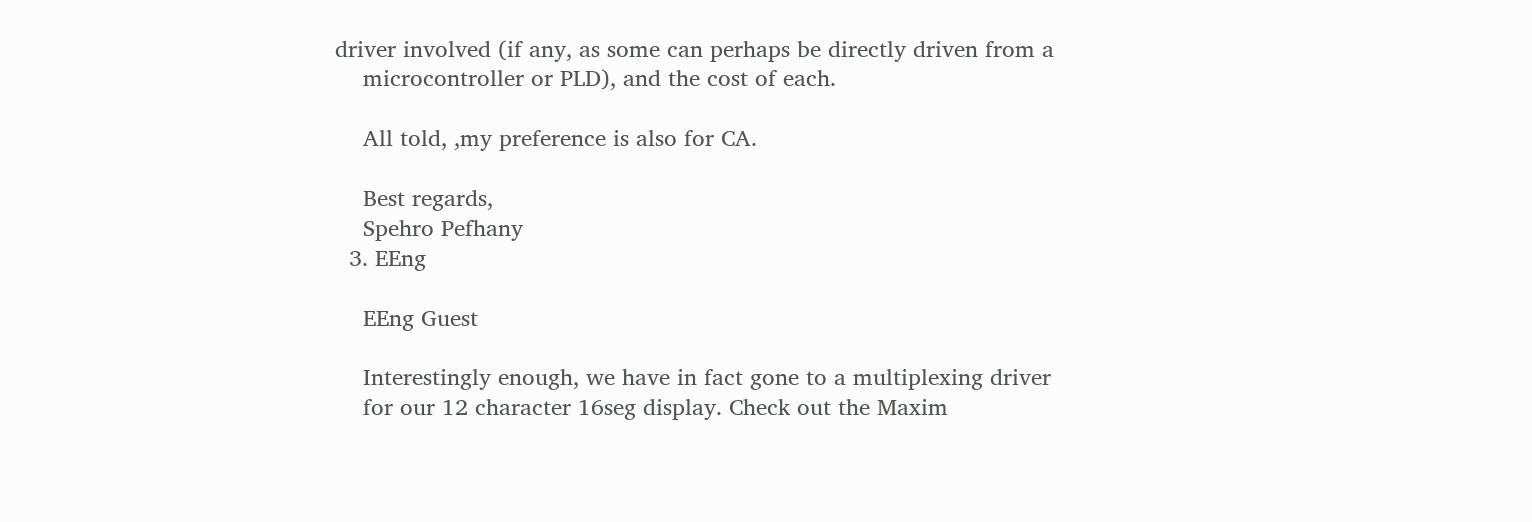driver involved (if any, as some can perhaps be directly driven from a
    microcontroller or PLD), and the cost of each.

    All told, ,my preference is also for CA.

    Best regards,
    Spehro Pefhany
  3. EEng

    EEng Guest

    Interestingly enough, we have in fact gone to a multiplexing driver
    for our 12 character 16seg display. Check out the Maxim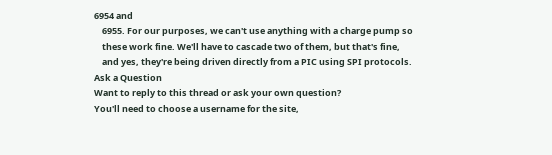6954 and
    6955. For our purposes, we can't use anything with a charge pump so
    these work fine. We'll have to cascade two of them, but that's fine,
    and yes, they're being driven directly from a PIC using SPI protocols.
Ask a Question
Want to reply to this thread or ask your own question?
You'll need to choose a username for the site,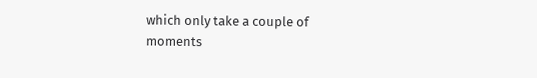which only take a couple of moments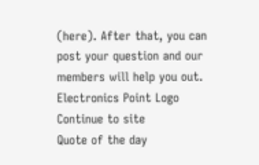(here). After that, you can post your question and our members will help you out.
Electronics Point Logo
Continue to site
Quote of the day